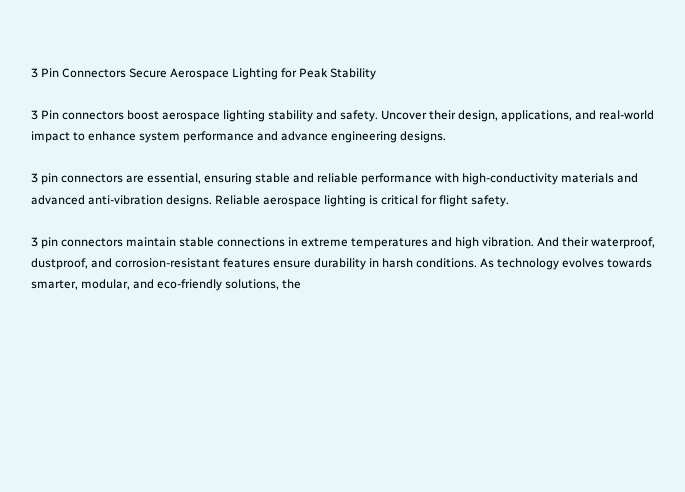3 Pin Connectors Secure Aerospace Lighting for Peak Stability

3 Pin connectors boost aerospace lighting stability and safety. Uncover their design, applications, and real-world impact to enhance system performance and advance engineering designs.

3 pin connectors are essential, ensuring stable and reliable performance with high-conductivity materials and advanced anti-vibration designs. Reliable aerospace lighting is critical for flight safety.

3 pin connectors maintain stable connections in extreme temperatures and high vibration. And their waterproof, dustproof, and corrosion-resistant features ensure durability in harsh conditions. As technology evolves towards smarter, modular, and eco-friendly solutions, the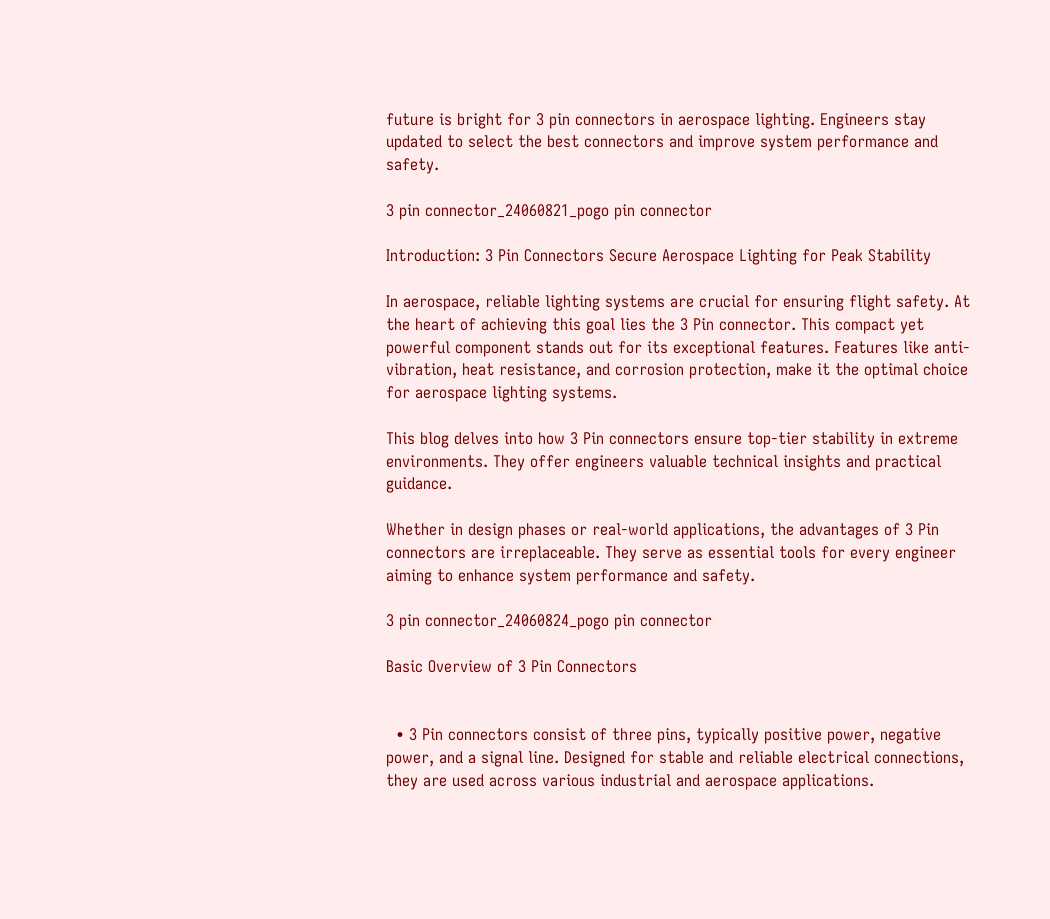future is bright for 3 pin connectors in aerospace lighting. Engineers stay updated to select the best connectors and improve system performance and safety.

3 pin connector_24060821_pogo pin connector

Introduction: 3 Pin Connectors Secure Aerospace Lighting for Peak Stability

In aerospace, reliable lighting systems are crucial for ensuring flight safety. At the heart of achieving this goal lies the 3 Pin connector. This compact yet powerful component stands out for its exceptional features. Features like anti-vibration, heat resistance, and corrosion protection, make it the optimal choice for aerospace lighting systems.

This blog delves into how 3 Pin connectors ensure top-tier stability in extreme environments. They offer engineers valuable technical insights and practical guidance.

Whether in design phases or real-world applications, the advantages of 3 Pin connectors are irreplaceable. They serve as essential tools for every engineer aiming to enhance system performance and safety.

3 pin connector_24060824_pogo pin connector

Basic Overview of 3 Pin Connectors


  • 3 Pin connectors consist of three pins, typically positive power, negative power, and a signal line. Designed for stable and reliable electrical connections, they are used across various industrial and aerospace applications.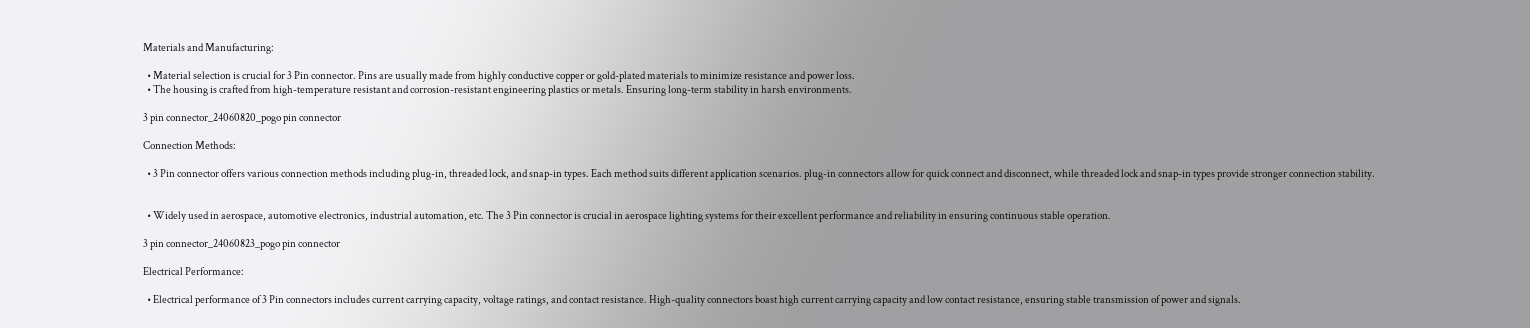Materials and Manufacturing:

  • Material selection is crucial for 3 Pin connector. Pins are usually made from highly conductive copper or gold-plated materials to minimize resistance and power loss.
  • The housing is crafted from high-temperature resistant and corrosion-resistant engineering plastics or metals. Ensuring long-term stability in harsh environments.

3 pin connector_24060820_pogo pin connector

Connection Methods:

  • 3 Pin connector offers various connection methods including plug-in, threaded lock, and snap-in types. Each method suits different application scenarios. plug-in connectors allow for quick connect and disconnect, while threaded lock and snap-in types provide stronger connection stability.


  • Widely used in aerospace, automotive electronics, industrial automation, etc. The 3 Pin connector is crucial in aerospace lighting systems for their excellent performance and reliability in ensuring continuous stable operation.

3 pin connector_24060823_pogo pin connector

Electrical Performance:

  • Electrical performance of 3 Pin connectors includes current carrying capacity, voltage ratings, and contact resistance. High-quality connectors boast high current carrying capacity and low contact resistance, ensuring stable transmission of power and signals.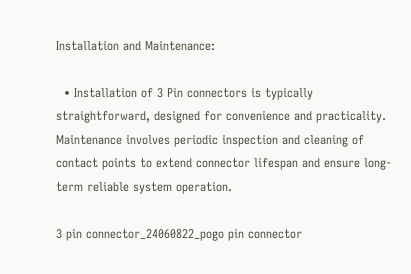Installation and Maintenance:

  • Installation of 3 Pin connectors is typically straightforward, designed for convenience and practicality. Maintenance involves periodic inspection and cleaning of contact points to extend connector lifespan and ensure long-term reliable system operation.

3 pin connector_24060822_pogo pin connector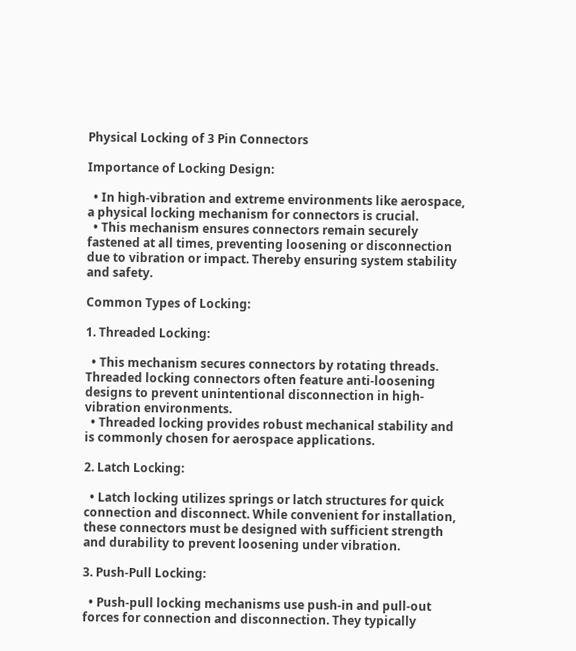Physical Locking of 3 Pin Connectors

Importance of Locking Design:

  • In high-vibration and extreme environments like aerospace, a physical locking mechanism for connectors is crucial.
  • This mechanism ensures connectors remain securely fastened at all times, preventing loosening or disconnection due to vibration or impact. Thereby ensuring system stability and safety.

Common Types of Locking:

1. Threaded Locking:

  • This mechanism secures connectors by rotating threads. Threaded locking connectors often feature anti-loosening designs to prevent unintentional disconnection in high-vibration environments.
  • Threaded locking provides robust mechanical stability and is commonly chosen for aerospace applications.

2. Latch Locking:

  • Latch locking utilizes springs or latch structures for quick connection and disconnect. While convenient for installation, these connectors must be designed with sufficient strength and durability to prevent loosening under vibration.

3. Push-Pull Locking:

  • Push-pull locking mechanisms use push-in and pull-out forces for connection and disconnection. They typically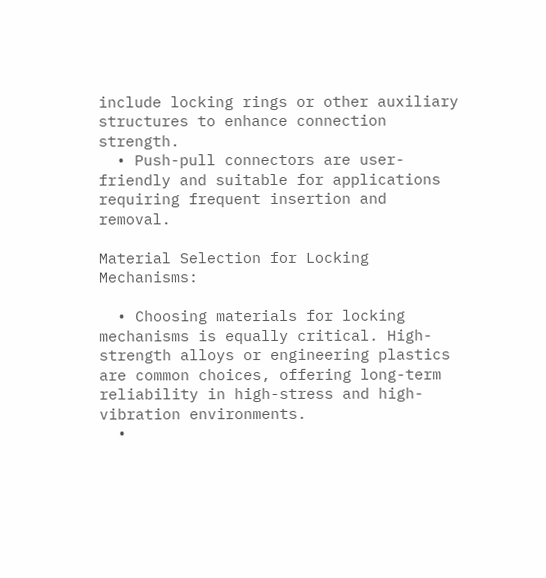include locking rings or other auxiliary structures to enhance connection strength.
  • Push-pull connectors are user-friendly and suitable for applications requiring frequent insertion and removal.

Material Selection for Locking Mechanisms:

  • Choosing materials for locking mechanisms is equally critical. High-strength alloys or engineering plastics are common choices, offering long-term reliability in high-stress and high-vibration environments.
  •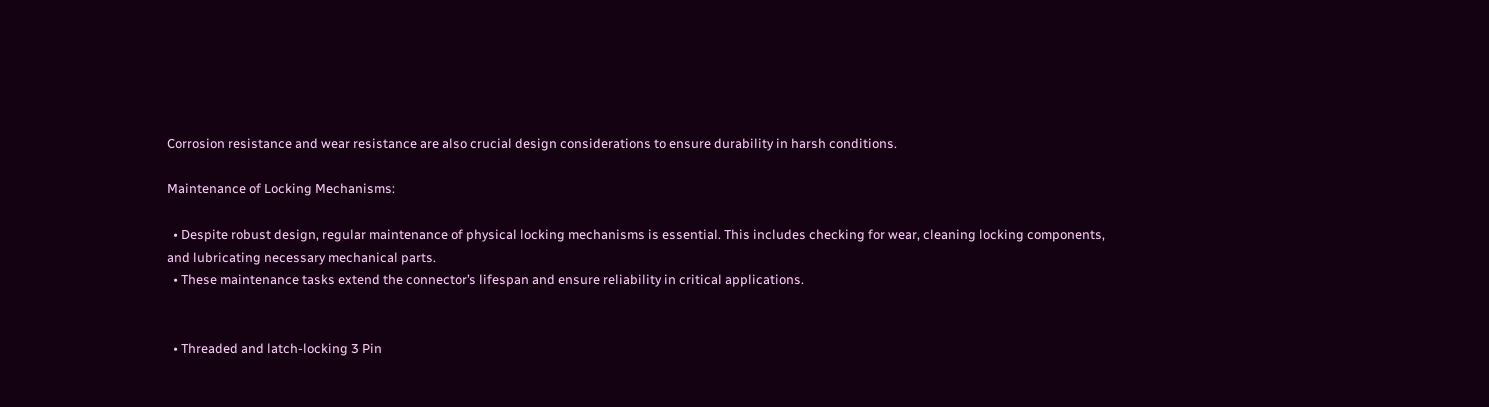Corrosion resistance and wear resistance are also crucial design considerations to ensure durability in harsh conditions.

Maintenance of Locking Mechanisms:

  • Despite robust design, regular maintenance of physical locking mechanisms is essential. This includes checking for wear, cleaning locking components, and lubricating necessary mechanical parts.
  • These maintenance tasks extend the connector’s lifespan and ensure reliability in critical applications.


  • Threaded and latch-locking 3 Pin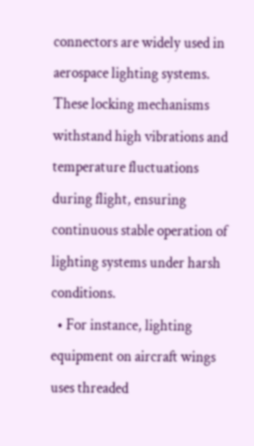connectors are widely used in aerospace lighting systems. These locking mechanisms withstand high vibrations and temperature fluctuations during flight, ensuring continuous stable operation of lighting systems under harsh conditions.
  • For instance, lighting equipment on aircraft wings uses threaded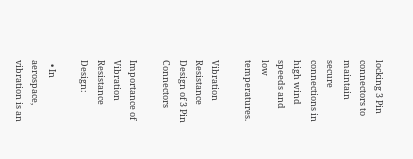locking 3 Pin connectors to maintain secure connections in high wind speeds and low temperatures.

Vibration Resistance Design of 3 Pin Connectors

Importance of Vibration Resistance Design:

  • In aerospace, vibration is an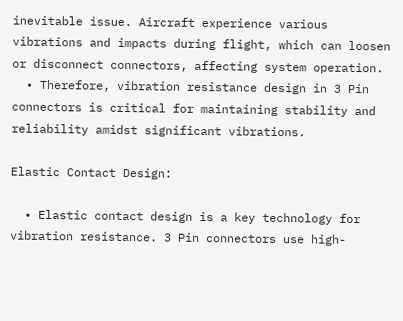inevitable issue. Aircraft experience various vibrations and impacts during flight, which can loosen or disconnect connectors, affecting system operation.
  • Therefore, vibration resistance design in 3 Pin connectors is critical for maintaining stability and reliability amidst significant vibrations.

Elastic Contact Design:

  • Elastic contact design is a key technology for vibration resistance. 3 Pin connectors use high-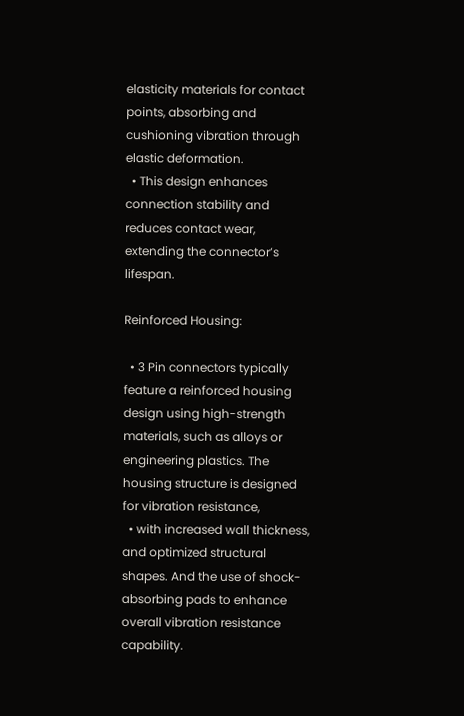elasticity materials for contact points, absorbing and cushioning vibration through elastic deformation.
  • This design enhances connection stability and reduces contact wear, extending the connector’s lifespan.

Reinforced Housing:

  • 3 Pin connectors typically feature a reinforced housing design using high-strength materials, such as alloys or engineering plastics. The housing structure is designed for vibration resistance,
  • with increased wall thickness, and optimized structural shapes. And the use of shock-absorbing pads to enhance overall vibration resistance capability.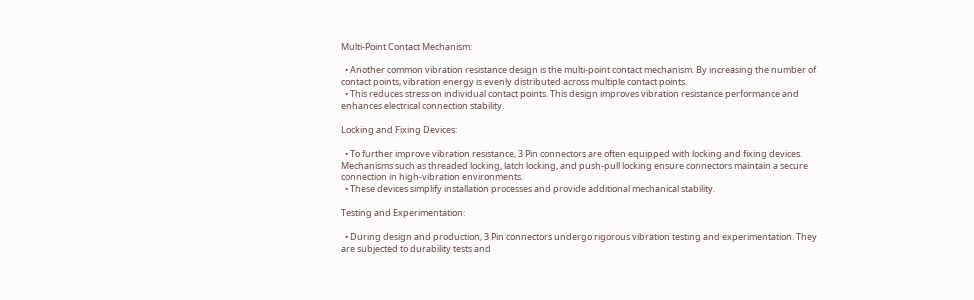Multi-Point Contact Mechanism:

  • Another common vibration resistance design is the multi-point contact mechanism. By increasing the number of contact points, vibration energy is evenly distributed across multiple contact points.
  • This reduces stress on individual contact points. This design improves vibration resistance performance and enhances electrical connection stability.

Locking and Fixing Devices:

  • To further improve vibration resistance, 3 Pin connectors are often equipped with locking and fixing devices. Mechanisms such as threaded locking, latch locking, and push-pull locking ensure connectors maintain a secure connection in high-vibration environments.
  • These devices simplify installation processes and provide additional mechanical stability.

Testing and Experimentation:

  • During design and production, 3 Pin connectors undergo rigorous vibration testing and experimentation. They are subjected to durability tests and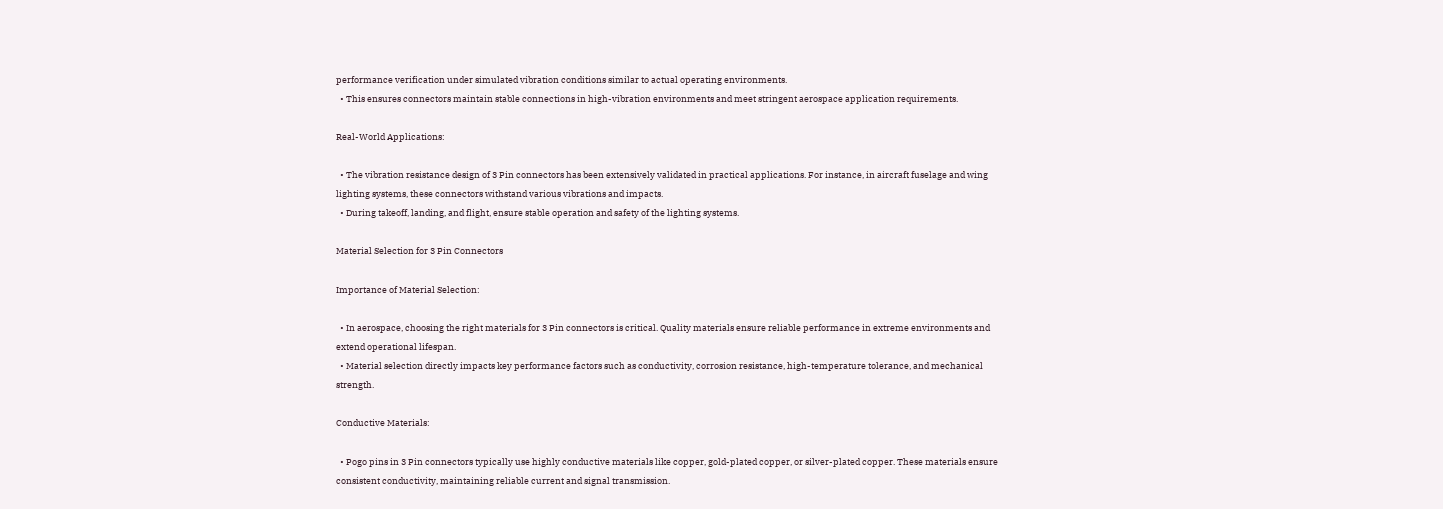performance verification under simulated vibration conditions similar to actual operating environments.
  • This ensures connectors maintain stable connections in high-vibration environments and meet stringent aerospace application requirements.

Real-World Applications:

  • The vibration resistance design of 3 Pin connectors has been extensively validated in practical applications. For instance, in aircraft fuselage and wing lighting systems, these connectors withstand various vibrations and impacts.
  • During takeoff, landing, and flight, ensure stable operation and safety of the lighting systems.

Material Selection for 3 Pin Connectors

Importance of Material Selection:

  • In aerospace, choosing the right materials for 3 Pin connectors is critical. Quality materials ensure reliable performance in extreme environments and extend operational lifespan.
  • Material selection directly impacts key performance factors such as conductivity, corrosion resistance, high-temperature tolerance, and mechanical strength.

Conductive Materials:

  • Pogo pins in 3 Pin connectors typically use highly conductive materials like copper, gold-plated copper, or silver-plated copper. These materials ensure consistent conductivity, maintaining reliable current and signal transmission.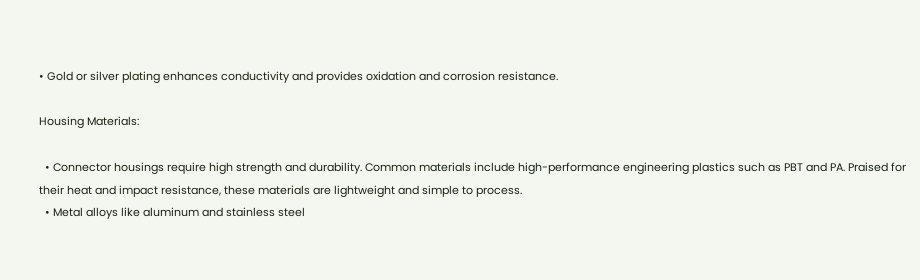• Gold or silver plating enhances conductivity and provides oxidation and corrosion resistance.

Housing Materials:

  • Connector housings require high strength and durability. Common materials include high-performance engineering plastics such as PBT and PA. Praised for their heat and impact resistance, these materials are lightweight and simple to process.
  • Metal alloys like aluminum and stainless steel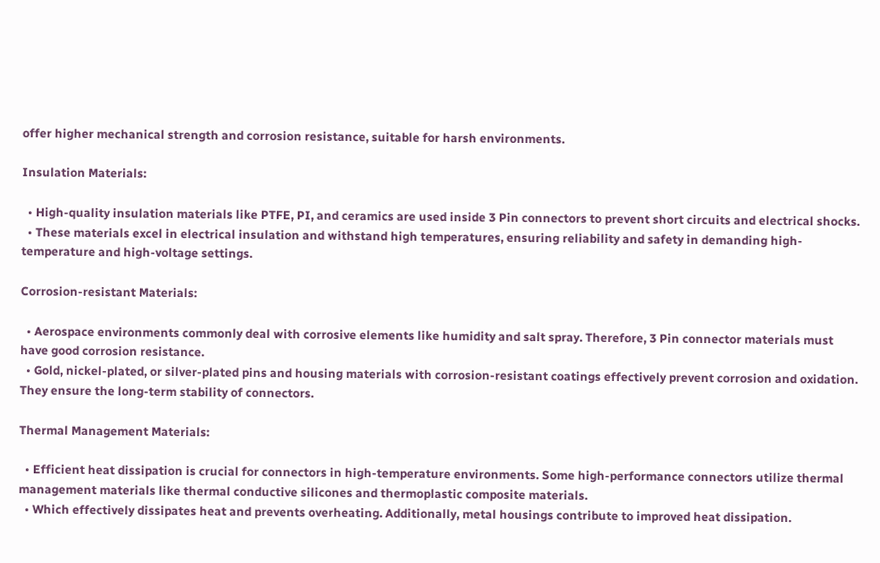offer higher mechanical strength and corrosion resistance, suitable for harsh environments.

Insulation Materials:

  • High-quality insulation materials like PTFE, PI, and ceramics are used inside 3 Pin connectors to prevent short circuits and electrical shocks.
  • These materials excel in electrical insulation and withstand high temperatures, ensuring reliability and safety in demanding high-temperature and high-voltage settings.

Corrosion-resistant Materials:

  • Aerospace environments commonly deal with corrosive elements like humidity and salt spray. Therefore, 3 Pin connector materials must have good corrosion resistance.
  • Gold, nickel-plated, or silver-plated pins and housing materials with corrosion-resistant coatings effectively prevent corrosion and oxidation. They ensure the long-term stability of connectors.

Thermal Management Materials:

  • Efficient heat dissipation is crucial for connectors in high-temperature environments. Some high-performance connectors utilize thermal management materials like thermal conductive silicones and thermoplastic composite materials.
  • Which effectively dissipates heat and prevents overheating. Additionally, metal housings contribute to improved heat dissipation.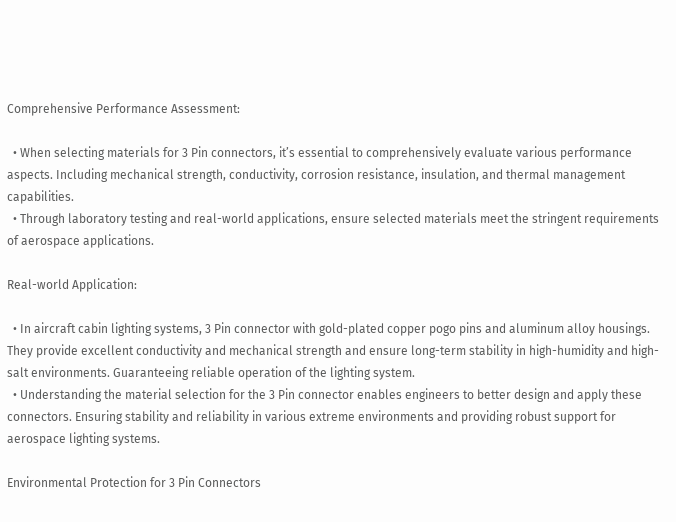Comprehensive Performance Assessment:

  • When selecting materials for 3 Pin connectors, it’s essential to comprehensively evaluate various performance aspects. Including mechanical strength, conductivity, corrosion resistance, insulation, and thermal management capabilities.
  • Through laboratory testing and real-world applications, ensure selected materials meet the stringent requirements of aerospace applications.

Real-world Application:

  • In aircraft cabin lighting systems, 3 Pin connector with gold-plated copper pogo pins and aluminum alloy housings. They provide excellent conductivity and mechanical strength and ensure long-term stability in high-humidity and high-salt environments. Guaranteeing reliable operation of the lighting system.
  • Understanding the material selection for the 3 Pin connector enables engineers to better design and apply these connectors. Ensuring stability and reliability in various extreme environments and providing robust support for aerospace lighting systems.

Environmental Protection for 3 Pin Connectors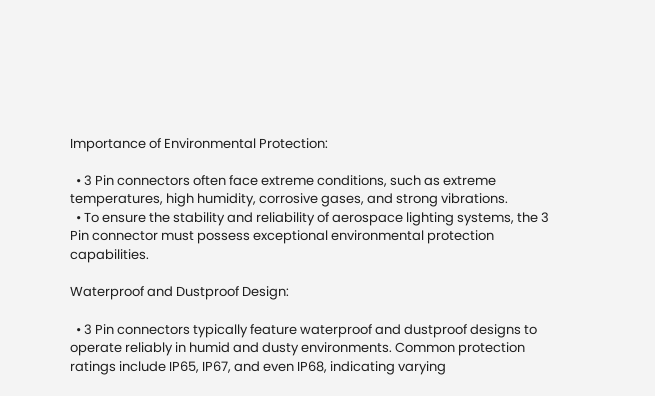Importance of Environmental Protection:

  • 3 Pin connectors often face extreme conditions, such as extreme temperatures, high humidity, corrosive gases, and strong vibrations.
  • To ensure the stability and reliability of aerospace lighting systems, the 3 Pin connector must possess exceptional environmental protection capabilities.

Waterproof and Dustproof Design:

  • 3 Pin connectors typically feature waterproof and dustproof designs to operate reliably in humid and dusty environments. Common protection ratings include IP65, IP67, and even IP68, indicating varying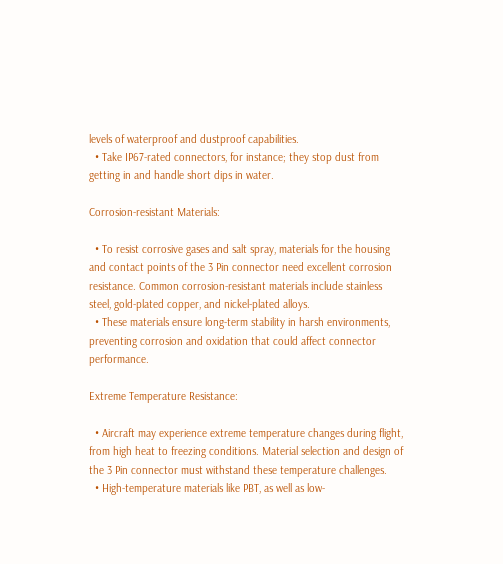levels of waterproof and dustproof capabilities.
  • Take IP67-rated connectors, for instance; they stop dust from getting in and handle short dips in water.

Corrosion-resistant Materials:

  • To resist corrosive gases and salt spray, materials for the housing and contact points of the 3 Pin connector need excellent corrosion resistance. Common corrosion-resistant materials include stainless steel, gold-plated copper, and nickel-plated alloys.
  • These materials ensure long-term stability in harsh environments, preventing corrosion and oxidation that could affect connector performance.

Extreme Temperature Resistance:

  • Aircraft may experience extreme temperature changes during flight, from high heat to freezing conditions. Material selection and design of the 3 Pin connector must withstand these temperature challenges.
  • High-temperature materials like PBT, as well as low-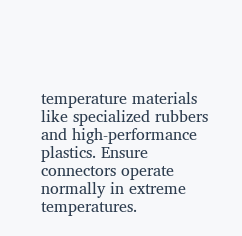temperature materials like specialized rubbers and high-performance plastics. Ensure connectors operate normally in extreme temperatures.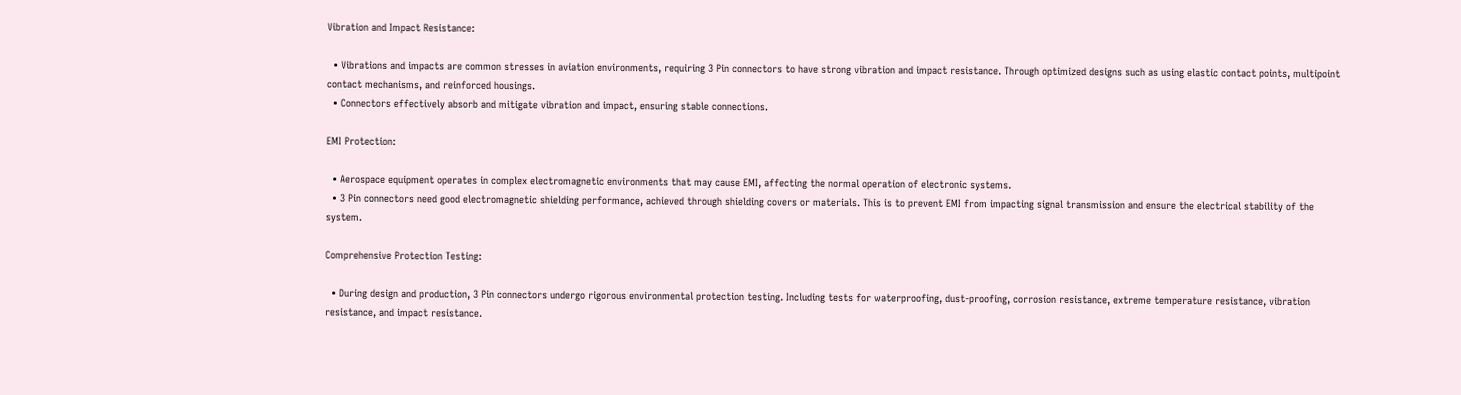Vibration and Impact Resistance:

  • Vibrations and impacts are common stresses in aviation environments, requiring 3 Pin connectors to have strong vibration and impact resistance. Through optimized designs such as using elastic contact points, multipoint contact mechanisms, and reinforced housings.
  • Connectors effectively absorb and mitigate vibration and impact, ensuring stable connections.

EMI Protection:

  • Aerospace equipment operates in complex electromagnetic environments that may cause EMI, affecting the normal operation of electronic systems.
  • 3 Pin connectors need good electromagnetic shielding performance, achieved through shielding covers or materials. This is to prevent EMI from impacting signal transmission and ensure the electrical stability of the system.

Comprehensive Protection Testing:

  • During design and production, 3 Pin connectors undergo rigorous environmental protection testing. Including tests for waterproofing, dust-proofing, corrosion resistance, extreme temperature resistance, vibration resistance, and impact resistance.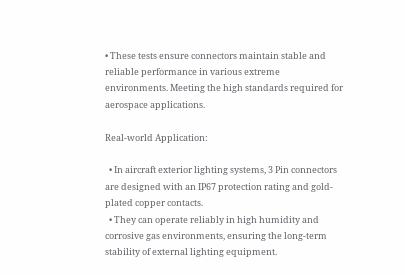• These tests ensure connectors maintain stable and reliable performance in various extreme environments. Meeting the high standards required for aerospace applications.

Real-world Application:

  • In aircraft exterior lighting systems, 3 Pin connectors are designed with an IP67 protection rating and gold-plated copper contacts.
  • They can operate reliably in high humidity and corrosive gas environments, ensuring the long-term stability of external lighting equipment.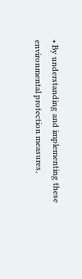• By understanding and implementing these environmental protection measures,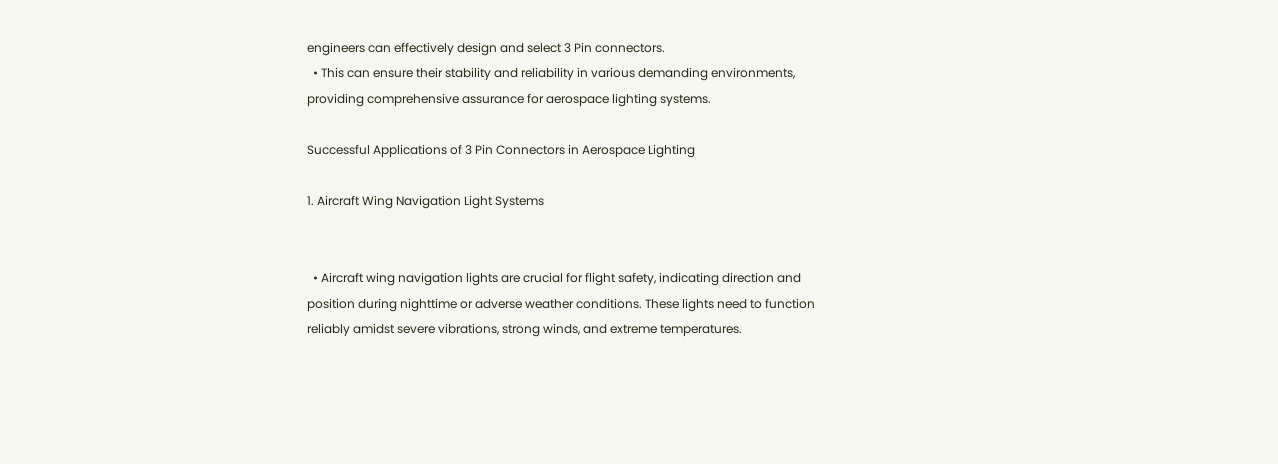engineers can effectively design and select 3 Pin connectors.
  • This can ensure their stability and reliability in various demanding environments, providing comprehensive assurance for aerospace lighting systems.

Successful Applications of 3 Pin Connectors in Aerospace Lighting

1. Aircraft Wing Navigation Light Systems


  • Aircraft wing navigation lights are crucial for flight safety, indicating direction and position during nighttime or adverse weather conditions. These lights need to function reliably amidst severe vibrations, strong winds, and extreme temperatures.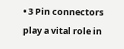• 3 Pin connectors play a vital role in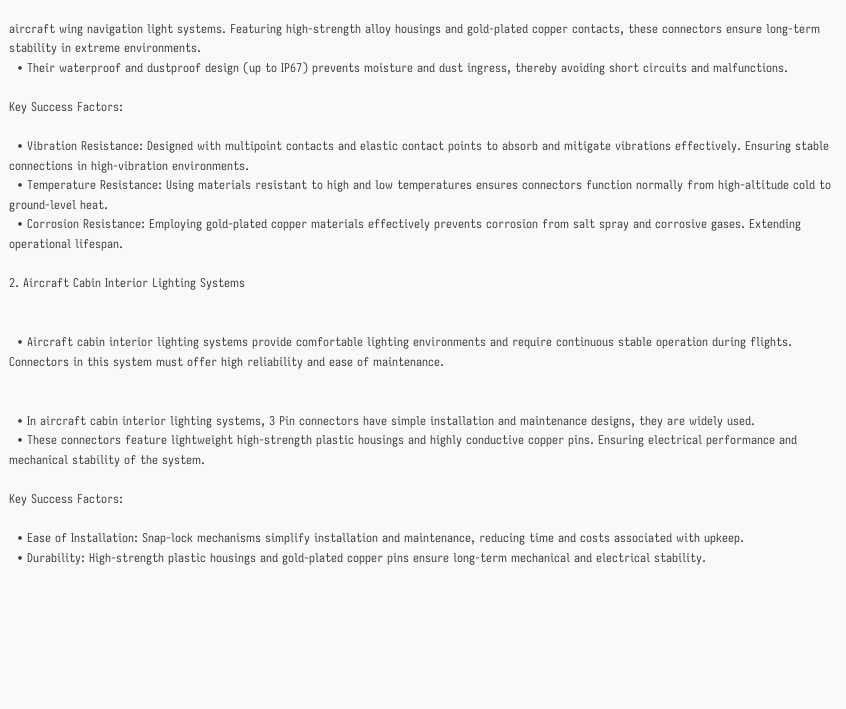aircraft wing navigation light systems. Featuring high-strength alloy housings and gold-plated copper contacts, these connectors ensure long-term stability in extreme environments.
  • Their waterproof and dustproof design (up to IP67) prevents moisture and dust ingress, thereby avoiding short circuits and malfunctions.

Key Success Factors:

  • Vibration Resistance: Designed with multipoint contacts and elastic contact points to absorb and mitigate vibrations effectively. Ensuring stable connections in high-vibration environments.
  • Temperature Resistance: Using materials resistant to high and low temperatures ensures connectors function normally from high-altitude cold to ground-level heat.
  • Corrosion Resistance: Employing gold-plated copper materials effectively prevents corrosion from salt spray and corrosive gases. Extending operational lifespan.

2. Aircraft Cabin Interior Lighting Systems


  • Aircraft cabin interior lighting systems provide comfortable lighting environments and require continuous stable operation during flights. Connectors in this system must offer high reliability and ease of maintenance.


  • In aircraft cabin interior lighting systems, 3 Pin connectors have simple installation and maintenance designs, they are widely used.
  • These connectors feature lightweight high-strength plastic housings and highly conductive copper pins. Ensuring electrical performance and mechanical stability of the system.

Key Success Factors:

  • Ease of Installation: Snap-lock mechanisms simplify installation and maintenance, reducing time and costs associated with upkeep.
  • Durability: High-strength plastic housings and gold-plated copper pins ensure long-term mechanical and electrical stability.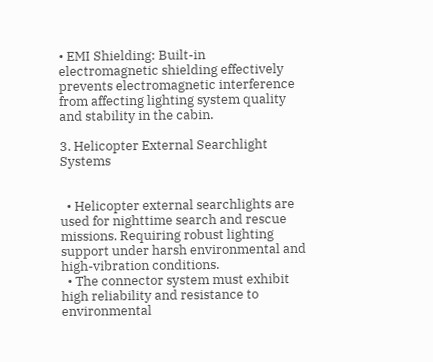• EMI Shielding: Built-in electromagnetic shielding effectively prevents electromagnetic interference from affecting lighting system quality and stability in the cabin.

3. Helicopter External Searchlight Systems


  • Helicopter external searchlights are used for nighttime search and rescue missions. Requiring robust lighting support under harsh environmental and high-vibration conditions.
  • The connector system must exhibit high reliability and resistance to environmental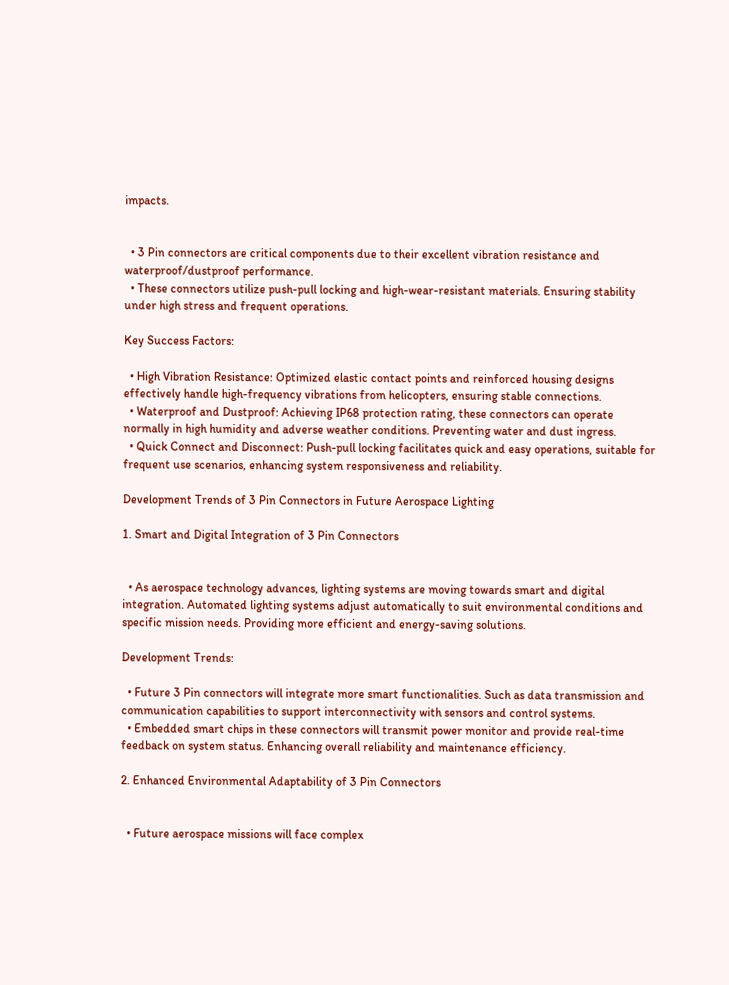impacts.


  • 3 Pin connectors are critical components due to their excellent vibration resistance and waterproof/dustproof performance.
  • These connectors utilize push-pull locking and high-wear-resistant materials. Ensuring stability under high stress and frequent operations.

Key Success Factors:

  • High Vibration Resistance: Optimized elastic contact points and reinforced housing designs effectively handle high-frequency vibrations from helicopters, ensuring stable connections.
  • Waterproof and Dustproof: Achieving IP68 protection rating, these connectors can operate normally in high humidity and adverse weather conditions. Preventing water and dust ingress.
  • Quick Connect and Disconnect: Push-pull locking facilitates quick and easy operations, suitable for frequent use scenarios, enhancing system responsiveness and reliability.

Development Trends of 3 Pin Connectors in Future Aerospace Lighting

1. Smart and Digital Integration of 3 Pin Connectors


  • As aerospace technology advances, lighting systems are moving towards smart and digital integration. Automated lighting systems adjust automatically to suit environmental conditions and specific mission needs. Providing more efficient and energy-saving solutions.

Development Trends:

  • Future 3 Pin connectors will integrate more smart functionalities. Such as data transmission and communication capabilities to support interconnectivity with sensors and control systems.
  • Embedded smart chips in these connectors will transmit power monitor and provide real-time feedback on system status. Enhancing overall reliability and maintenance efficiency.

2. Enhanced Environmental Adaptability of 3 Pin Connectors


  • Future aerospace missions will face complex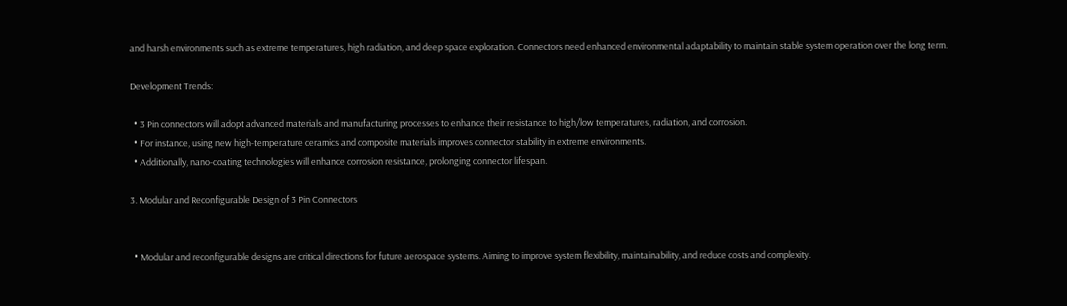and harsh environments such as extreme temperatures, high radiation, and deep space exploration. Connectors need enhanced environmental adaptability to maintain stable system operation over the long term.

Development Trends:

  • 3 Pin connectors will adopt advanced materials and manufacturing processes to enhance their resistance to high/low temperatures, radiation, and corrosion.
  • For instance, using new high-temperature ceramics and composite materials improves connector stability in extreme environments.
  • Additionally, nano-coating technologies will enhance corrosion resistance, prolonging connector lifespan.

3. Modular and Reconfigurable Design of 3 Pin Connectors


  • Modular and reconfigurable designs are critical directions for future aerospace systems. Aiming to improve system flexibility, maintainability, and reduce costs and complexity.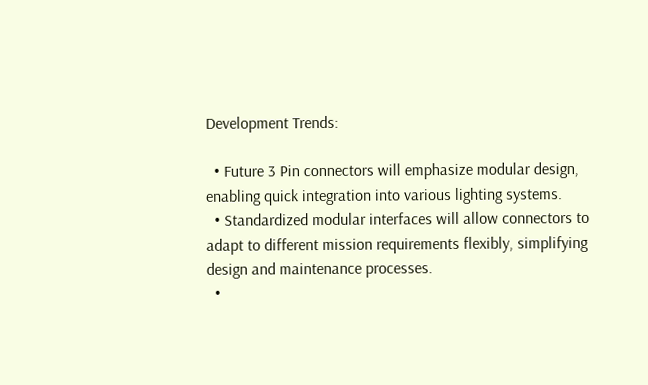Development Trends:

  • Future 3 Pin connectors will emphasize modular design, enabling quick integration into various lighting systems.
  • Standardized modular interfaces will allow connectors to adapt to different mission requirements flexibly, simplifying design and maintenance processes.
  •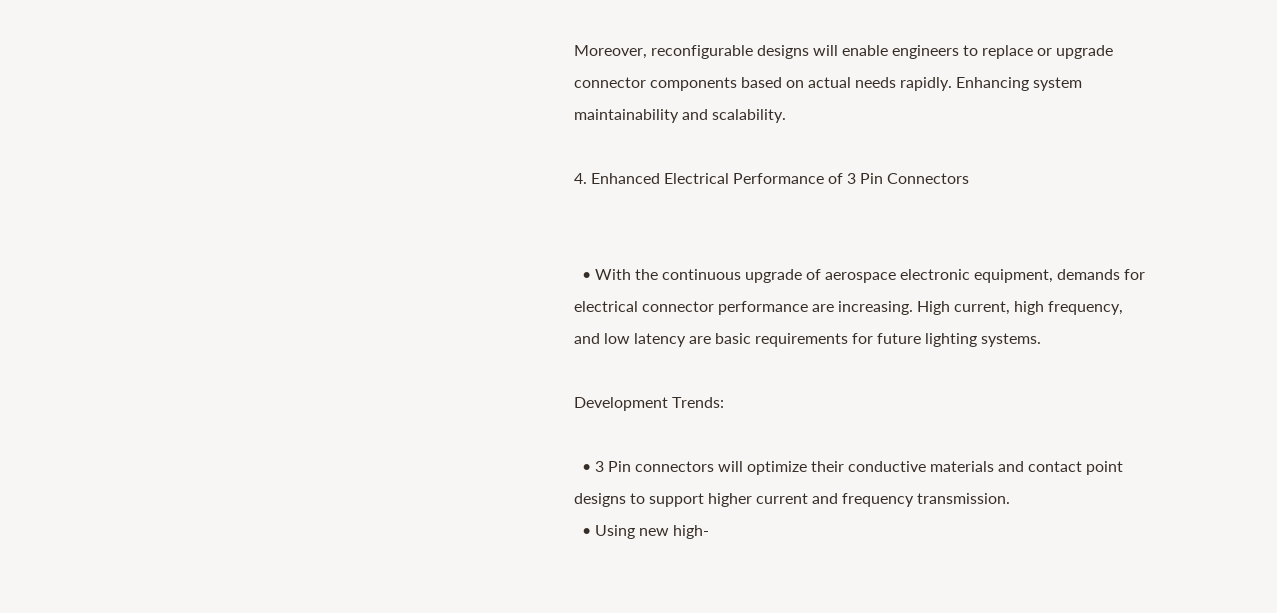Moreover, reconfigurable designs will enable engineers to replace or upgrade connector components based on actual needs rapidly. Enhancing system maintainability and scalability.

4. Enhanced Electrical Performance of 3 Pin Connectors


  • With the continuous upgrade of aerospace electronic equipment, demands for electrical connector performance are increasing. High current, high frequency, and low latency are basic requirements for future lighting systems.

Development Trends:

  • 3 Pin connectors will optimize their conductive materials and contact point designs to support higher current and frequency transmission.
  • Using new high-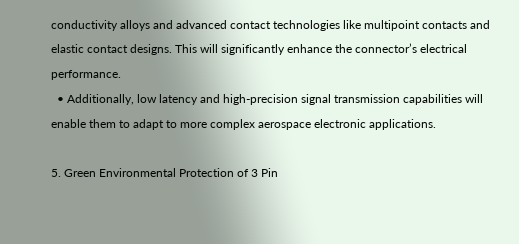conductivity alloys and advanced contact technologies like multipoint contacts and elastic contact designs. This will significantly enhance the connector’s electrical performance.
  • Additionally, low latency and high-precision signal transmission capabilities will enable them to adapt to more complex aerospace electronic applications.

5. Green Environmental Protection of 3 Pin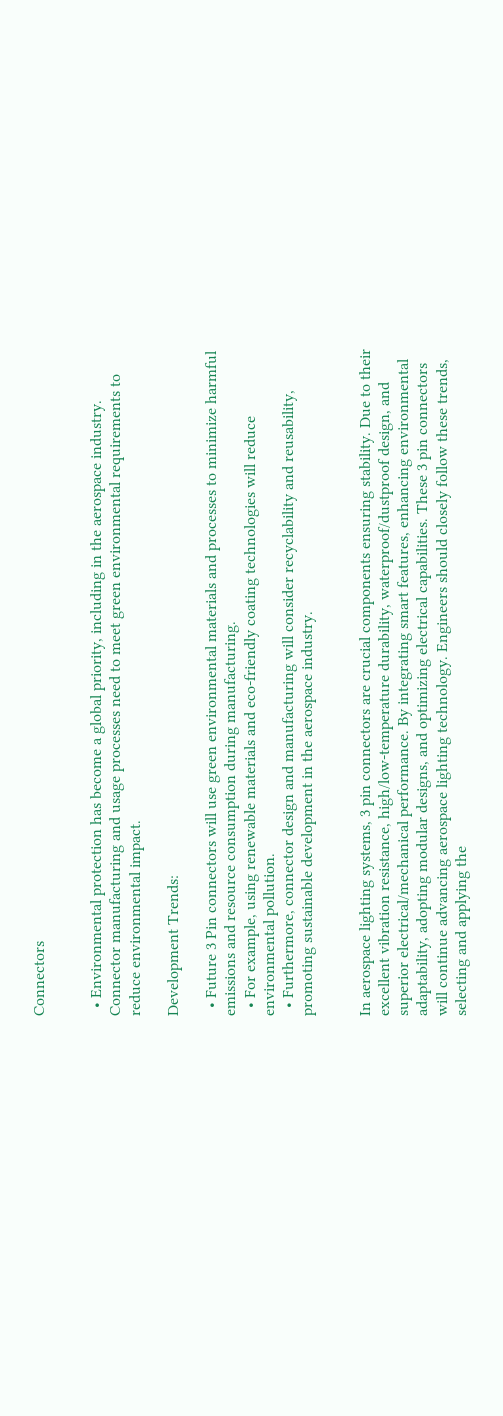Connectors


  • Environmental protection has become a global priority, including in the aerospace industry. Connector manufacturing and usage processes need to meet green environmental requirements to reduce environmental impact.

Development Trends:

  • Future 3 Pin connectors will use green environmental materials and processes to minimize harmful emissions and resource consumption during manufacturing.
  • For example, using renewable materials and eco-friendly coating technologies will reduce environmental pollution.
  • Furthermore, connector design and manufacturing will consider recyclability and reusability, promoting sustainable development in the aerospace industry.


In aerospace lighting systems, 3 pin connectors are crucial components ensuring stability. Due to their excellent vibration resistance, high/low-temperature durability, waterproof/dustproof design, and superior electrical/mechanical performance. By integrating smart features, enhancing environmental adaptability, adopting modular designs, and optimizing electrical capabilities. These 3 pin connectors will continue advancing aerospace lighting technology. Engineers should closely follow these trends, selecting and applying the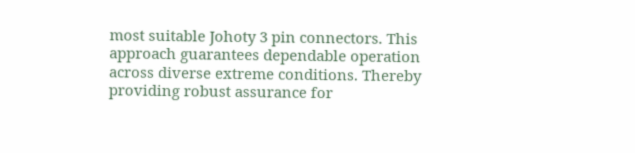most suitable Johoty 3 pin connectors. This approach guarantees dependable operation across diverse extreme conditions. Thereby providing robust assurance for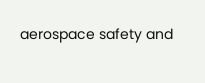aerospace safety and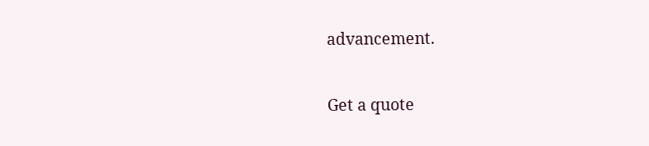advancement.

Get a quote